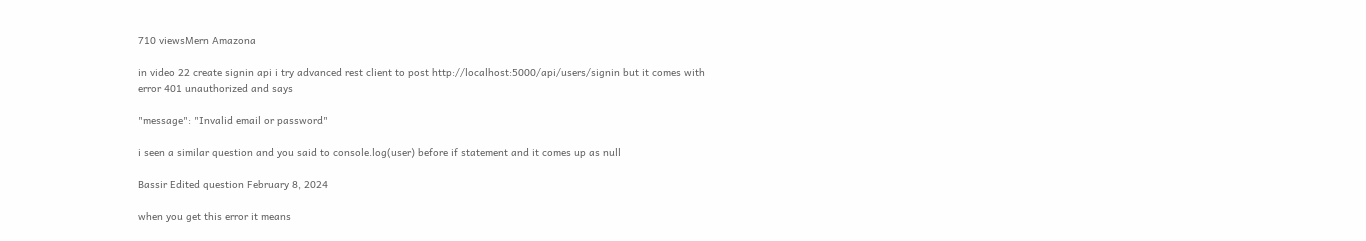710 viewsMern Amazona

in video 22 create signin api i try advanced rest client to post http://localhost:5000/api/users/signin but it comes with error 401 unauthorized and says

"message": "Invalid email or password"

i seen a similar question and you said to console.log(user) before if statement and it comes up as null

Bassir Edited question February 8, 2024

when you get this error it means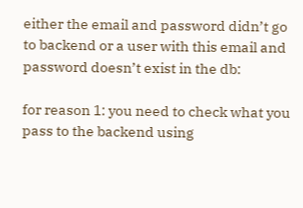either the email and password didn’t go to backend or a user with this email and password doesn’t exist in the db:

for reason 1: you need to check what you pass to the backend using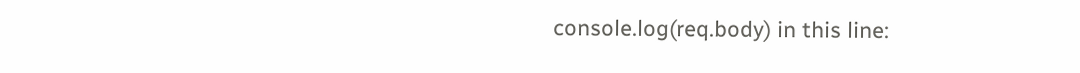console.log(req.body) in this line: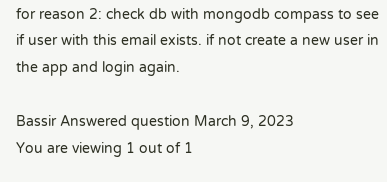for reason 2: check db with mongodb compass to see if user with this email exists. if not create a new user in the app and login again.

Bassir Answered question March 9, 2023
You are viewing 1 out of 1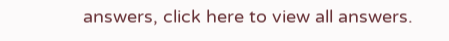answers, click here to view all answers.